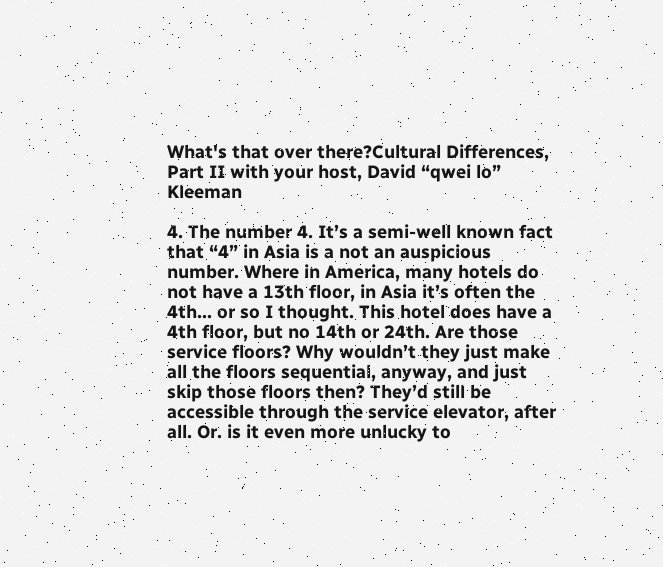What's that over there?Cultural Differences, Part II with your host, David “qwei lo” Kleeman

4. The number 4. It’s a semi-well known fact that “4” in Asia is a not an auspicious number. Where in America, many hotels do not have a 13th floor, in Asia it’s often the 4th… or so I thought. This hotel does have a 4th floor, but no 14th or 24th. Are those service floors? Why wouldn’t they just make all the floors sequential, anyway, and just skip those floors then? They’d still be accessible through the service elevator, after all. Or. is it even more unlucky to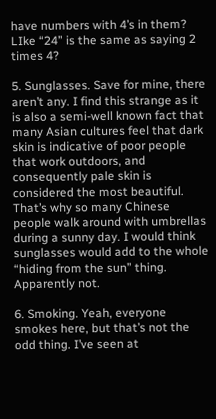have numbers with 4’s in them? LIke “24” is the same as saying 2 times 4?

5. Sunglasses. Save for mine, there aren’t any. I find this strange as it is also a semi-well known fact that many Asian cultures feel that dark skin is indicative of poor people that work outdoors, and consequently pale skin is considered the most beautiful. That’s why so many Chinese people walk around with umbrellas during a sunny day. I would think sunglasses would add to the whole “hiding from the sun” thing. Apparently not.

6. Smoking. Yeah, everyone smokes here, but that’s not the odd thing. I’ve seen at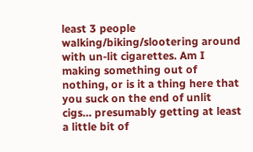least 3 people walking/biking/slootering around with un-lit cigarettes. Am I making something out of nothing, or is it a thing here that you suck on the end of unlit cigs… presumably getting at least a little bit of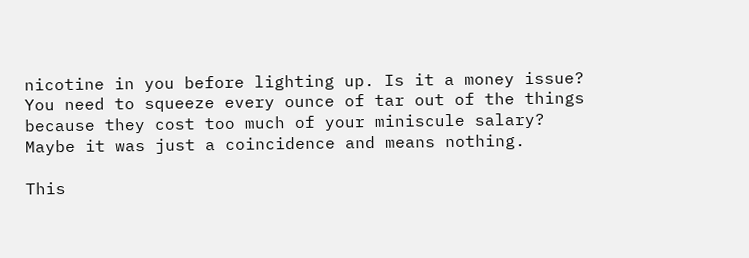nicotine in you before lighting up. Is it a money issue? You need to squeeze every ounce of tar out of the things because they cost too much of your miniscule salary? Maybe it was just a coincidence and means nothing.

This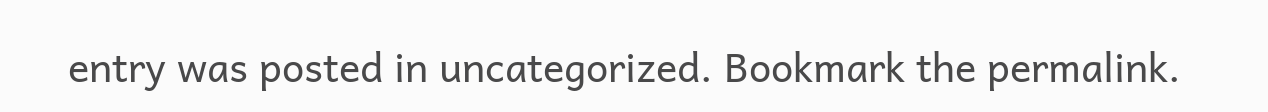entry was posted in uncategorized. Bookmark the permalink.